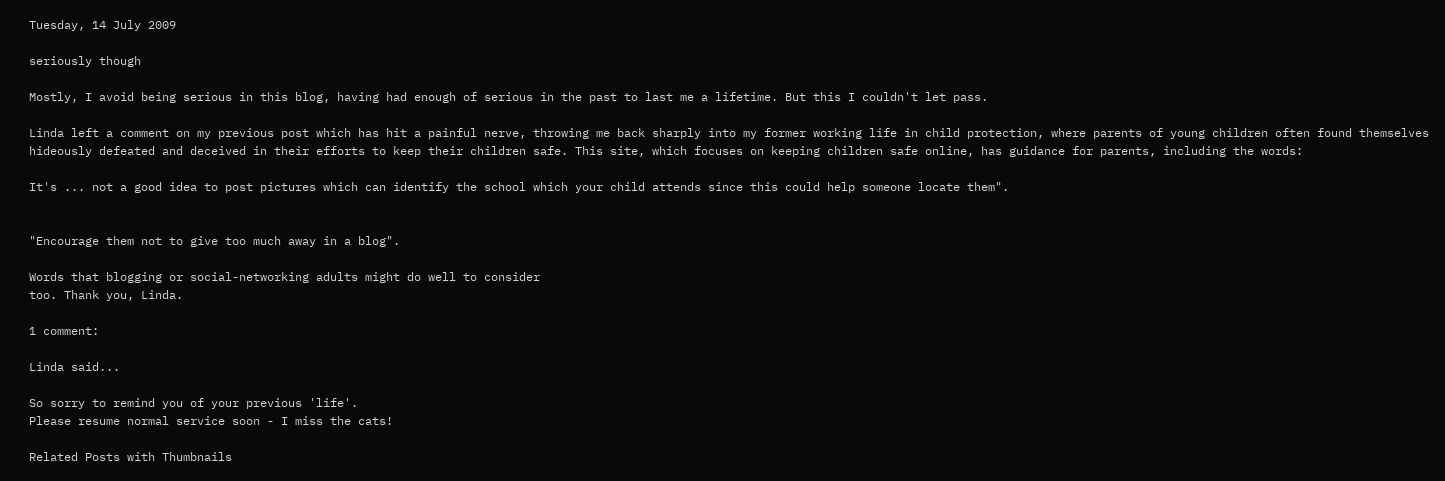Tuesday, 14 July 2009

seriously though

Mostly, I avoid being serious in this blog, having had enough of serious in the past to last me a lifetime. But this I couldn't let pass.

Linda left a comment on my previous post which has hit a painful nerve, throwing me back sharply into my former working life in child protection, where parents of young children often found themselves hideously defeated and deceived in their efforts to keep their children safe. This site, which focuses on keeping children safe online, has guidance for parents, including the words:

It's ... not a good idea to post pictures which can identify the school which your child attends since this could help someone locate them".


"Encourage them not to give too much away in a blog".

Words that blogging or social-networking adults might do well to consider
too. Thank you, Linda.

1 comment:

Linda said...

So sorry to remind you of your previous 'life'.
Please resume normal service soon - I miss the cats!

Related Posts with Thumbnails